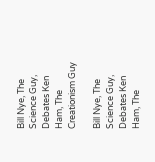Bill Nye, The Science Guy, Debates Ken Ham, The Creationism Guy

Bill Nye, The Science Guy, Debates Ken Ham, The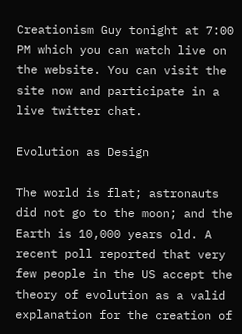Creationism Guy tonight at 7:00 PM which you can watch live on the website. You can visit the site now and participate in a live twitter chat.

Evolution as Design

The world is flat; astronauts did not go to the moon; and the Earth is 10,000 years old. A recent poll reported that very few people in the US accept the theory of evolution as a valid explanation for the creation of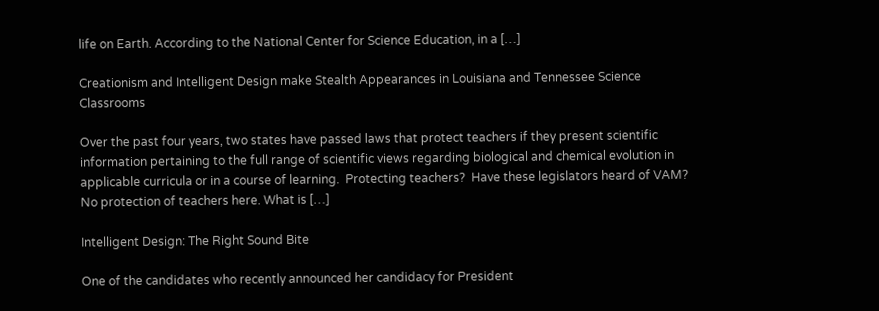life on Earth. According to the National Center for Science Education, in a […]

Creationism and Intelligent Design make Stealth Appearances in Louisiana and Tennessee Science Classrooms

Over the past four years, two states have passed laws that protect teachers if they present scientific information pertaining to the full range of scientific views regarding biological and chemical evolution in applicable curricula or in a course of learning.  Protecting teachers?  Have these legislators heard of VAM?  No protection of teachers here. What is […]

Intelligent Design: The Right Sound Bite

One of the candidates who recently announced her candidacy for President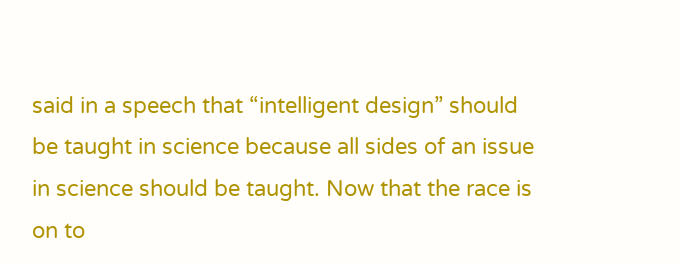said in a speech that “intelligent design” should be taught in science because all sides of an issue in science should be taught. Now that the race is on to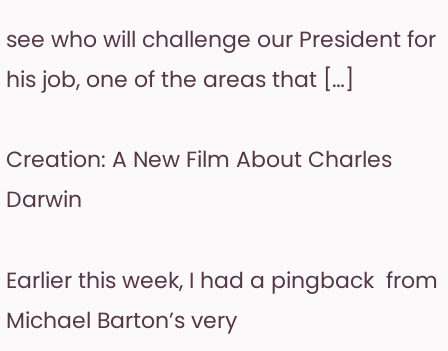see who will challenge our President for his job, one of the areas that […]

Creation: A New Film About Charles Darwin

Earlier this week, I had a pingback  from Michael Barton’s very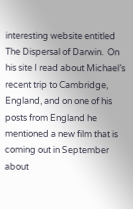interesting website entitled The Dispersal of Darwin.  On his site I read about Michael’s recent trip to Cambridge, England, and on one of his posts from England he mentioned a new film that is coming out in September about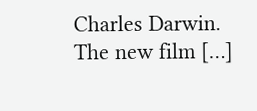Charles Darwin. The new film […]